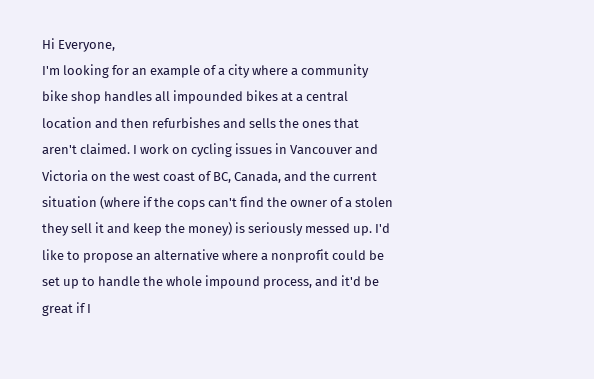Hi Everyone,
I'm looking for an example of a city where a community bike shop handles all impounded bikes at a central location and then refurbishes and sells the ones that aren't claimed. I work on cycling issues in Vancouver and Victoria on the west coast of BC, Canada, and the current situation (where if the cops can't find the owner of a stolen they sell it and keep the money) is seriously messed up. I'd like to propose an alternative where a nonprofit could be set up to handle the whole impound process, and it'd be great if I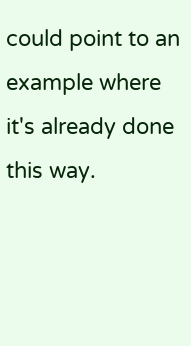could point to an example where it's already done this way.